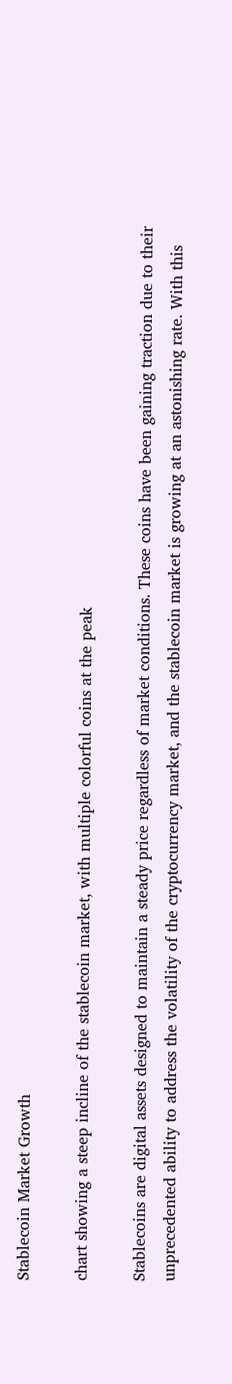Stablecoin Market Growth

chart showing a steep incline of the stablecoin market, with multiple colorful coins at the peak

Stablecoins are digital assets designed to maintain a steady price regardless of market conditions. These coins have been gaining traction due to their unprecedented ability to address the volatility of the cryptocurrency market, and the stablecoin market is growing at an astonishing rate. With this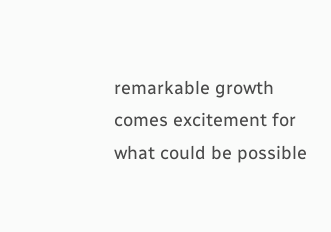remarkable growth comes excitement for what could be possible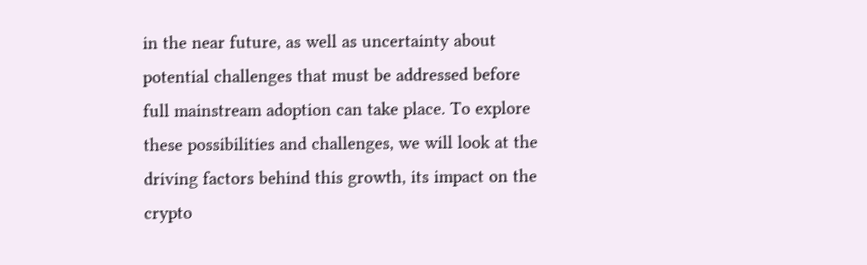in the near future, as well as uncertainty about potential challenges that must be addressed before full mainstream adoption can take place. To explore these possibilities and challenges, we will look at the driving factors behind this growth, its impact on the crypto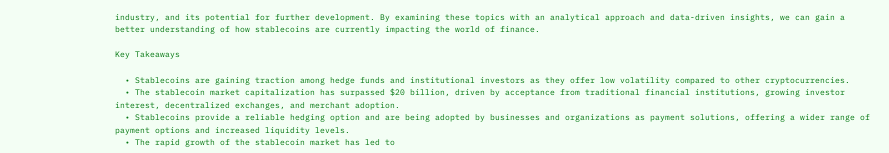industry, and its potential for further development. By examining these topics with an analytical approach and data-driven insights, we can gain a better understanding of how stablecoins are currently impacting the world of finance.

Key Takeaways

  • Stablecoins are gaining traction among hedge funds and institutional investors as they offer low volatility compared to other cryptocurrencies.
  • The stablecoin market capitalization has surpassed $20 billion, driven by acceptance from traditional financial institutions, growing investor interest, decentralized exchanges, and merchant adoption.
  • Stablecoins provide a reliable hedging option and are being adopted by businesses and organizations as payment solutions, offering a wider range of payment options and increased liquidity levels.
  • The rapid growth of the stablecoin market has led to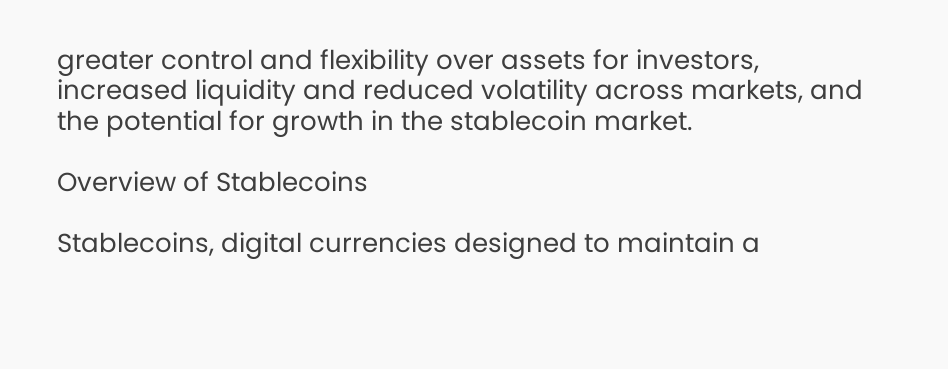greater control and flexibility over assets for investors, increased liquidity and reduced volatility across markets, and the potential for growth in the stablecoin market.

Overview of Stablecoins

Stablecoins, digital currencies designed to maintain a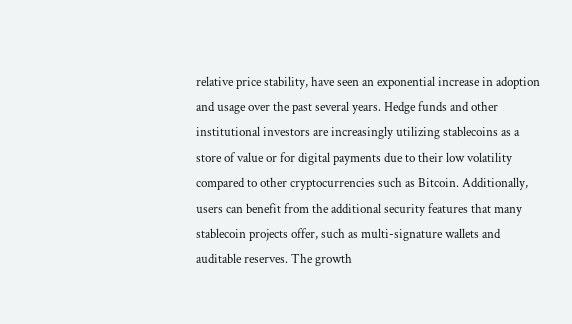relative price stability, have seen an exponential increase in adoption and usage over the past several years. Hedge funds and other institutional investors are increasingly utilizing stablecoins as a store of value or for digital payments due to their low volatility compared to other cryptocurrencies such as Bitcoin. Additionally, users can benefit from the additional security features that many stablecoin projects offer, such as multi-signature wallets and auditable reserves. The growth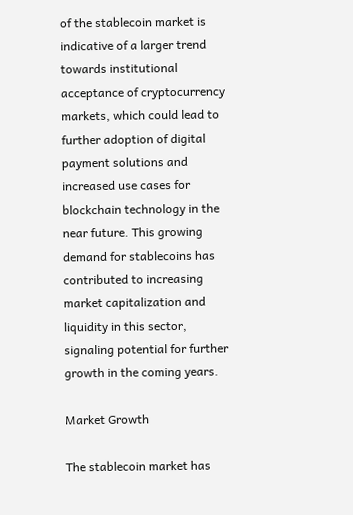of the stablecoin market is indicative of a larger trend towards institutional acceptance of cryptocurrency markets, which could lead to further adoption of digital payment solutions and increased use cases for blockchain technology in the near future. This growing demand for stablecoins has contributed to increasing market capitalization and liquidity in this sector, signaling potential for further growth in the coming years.

Market Growth

The stablecoin market has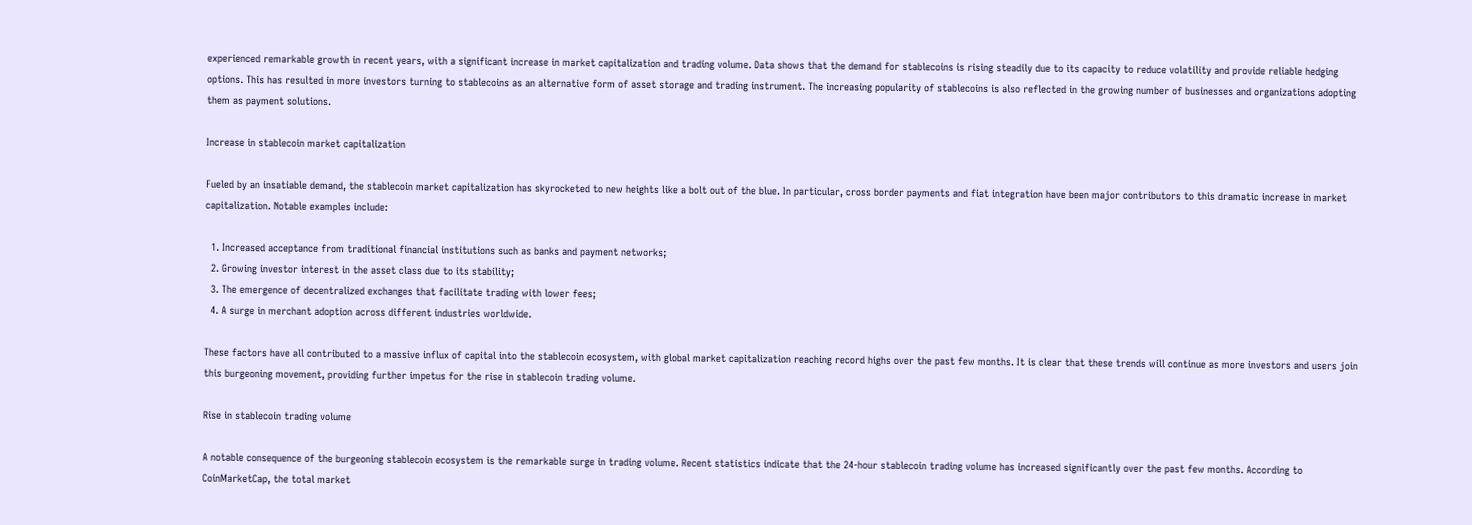experienced remarkable growth in recent years, with a significant increase in market capitalization and trading volume. Data shows that the demand for stablecoins is rising steadily due to its capacity to reduce volatility and provide reliable hedging options. This has resulted in more investors turning to stablecoins as an alternative form of asset storage and trading instrument. The increasing popularity of stablecoins is also reflected in the growing number of businesses and organizations adopting them as payment solutions.

Increase in stablecoin market capitalization

Fueled by an insatiable demand, the stablecoin market capitalization has skyrocketed to new heights like a bolt out of the blue. In particular, cross border payments and fiat integration have been major contributors to this dramatic increase in market capitalization. Notable examples include:

  1. Increased acceptance from traditional financial institutions such as banks and payment networks;
  2. Growing investor interest in the asset class due to its stability;
  3. The emergence of decentralized exchanges that facilitate trading with lower fees;
  4. A surge in merchant adoption across different industries worldwide.

These factors have all contributed to a massive influx of capital into the stablecoin ecosystem, with global market capitalization reaching record highs over the past few months. It is clear that these trends will continue as more investors and users join this burgeoning movement, providing further impetus for the rise in stablecoin trading volume.

Rise in stablecoin trading volume

A notable consequence of the burgeoning stablecoin ecosystem is the remarkable surge in trading volume. Recent statistics indicate that the 24-hour stablecoin trading volume has increased significantly over the past few months. According to CoinMarketCap, the total market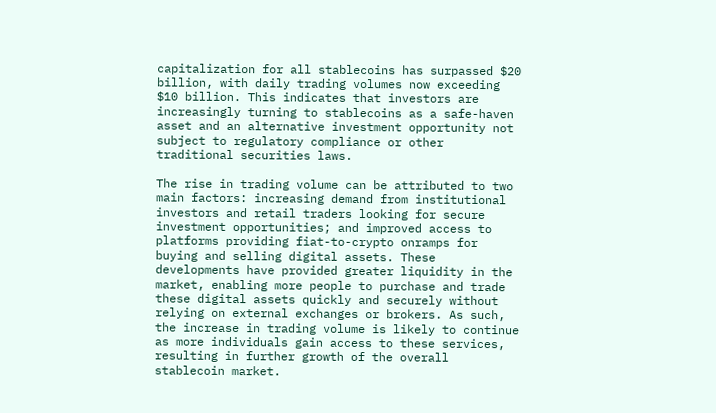capitalization for all stablecoins has surpassed $20 billion, with daily trading volumes now exceeding $10 billion. This indicates that investors are increasingly turning to stablecoins as a safe-haven asset and an alternative investment opportunity not subject to regulatory compliance or other traditional securities laws.

The rise in trading volume can be attributed to two main factors: increasing demand from institutional investors and retail traders looking for secure investment opportunities; and improved access to platforms providing fiat-to-crypto onramps for buying and selling digital assets. These developments have provided greater liquidity in the market, enabling more people to purchase and trade these digital assets quickly and securely without relying on external exchanges or brokers. As such, the increase in trading volume is likely to continue as more individuals gain access to these services, resulting in further growth of the overall stablecoin market.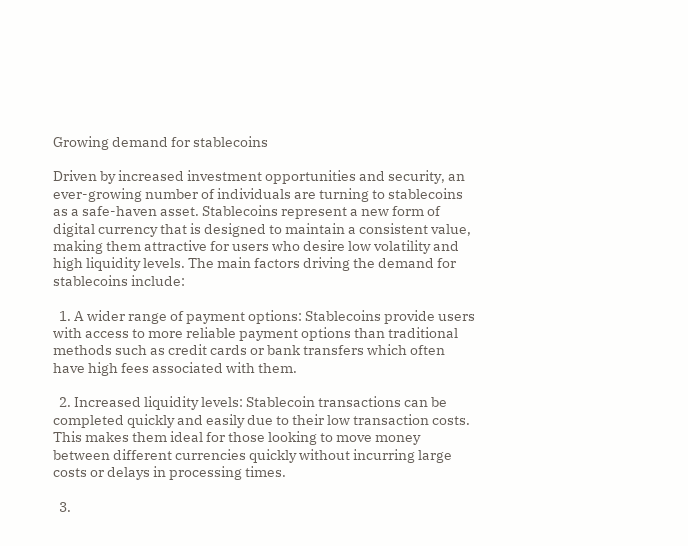Growing demand for stablecoins

Driven by increased investment opportunities and security, an ever-growing number of individuals are turning to stablecoins as a safe-haven asset. Stablecoins represent a new form of digital currency that is designed to maintain a consistent value, making them attractive for users who desire low volatility and high liquidity levels. The main factors driving the demand for stablecoins include:

  1. A wider range of payment options: Stablecoins provide users with access to more reliable payment options than traditional methods such as credit cards or bank transfers which often have high fees associated with them.

  2. Increased liquidity levels: Stablecoin transactions can be completed quickly and easily due to their low transaction costs. This makes them ideal for those looking to move money between different currencies quickly without incurring large costs or delays in processing times.

  3.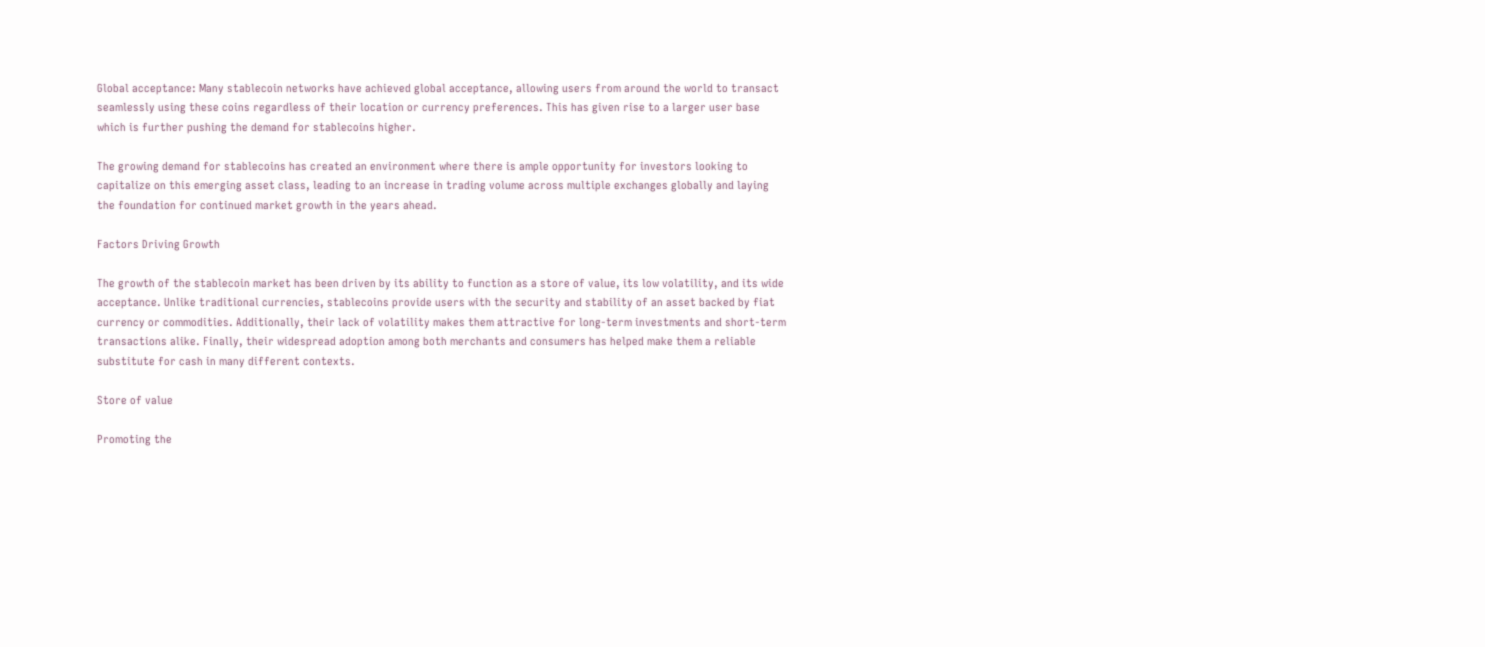Global acceptance: Many stablecoin networks have achieved global acceptance, allowing users from around the world to transact seamlessly using these coins regardless of their location or currency preferences. This has given rise to a larger user base which is further pushing the demand for stablecoins higher.

The growing demand for stablecoins has created an environment where there is ample opportunity for investors looking to capitalize on this emerging asset class, leading to an increase in trading volume across multiple exchanges globally and laying the foundation for continued market growth in the years ahead.

Factors Driving Growth

The growth of the stablecoin market has been driven by its ability to function as a store of value, its low volatility, and its wide acceptance. Unlike traditional currencies, stablecoins provide users with the security and stability of an asset backed by fiat currency or commodities. Additionally, their lack of volatility makes them attractive for long-term investments and short-term transactions alike. Finally, their widespread adoption among both merchants and consumers has helped make them a reliable substitute for cash in many different contexts.

Store of value

Promoting the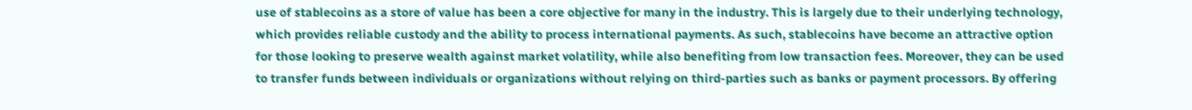use of stablecoins as a store of value has been a core objective for many in the industry. This is largely due to their underlying technology, which provides reliable custody and the ability to process international payments. As such, stablecoins have become an attractive option for those looking to preserve wealth against market volatility, while also benefiting from low transaction fees. Moreover, they can be used to transfer funds between individuals or organizations without relying on third-parties such as banks or payment processors. By offering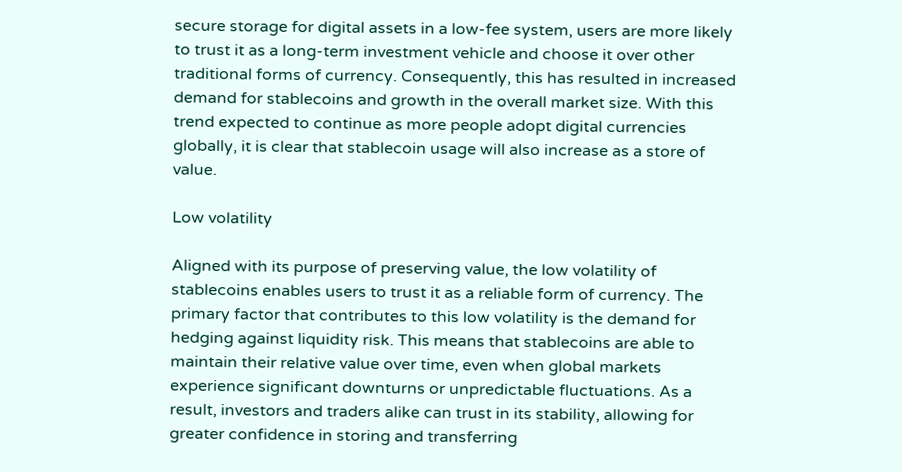secure storage for digital assets in a low-fee system, users are more likely to trust it as a long-term investment vehicle and choose it over other traditional forms of currency. Consequently, this has resulted in increased demand for stablecoins and growth in the overall market size. With this trend expected to continue as more people adopt digital currencies globally, it is clear that stablecoin usage will also increase as a store of value.

Low volatility

Aligned with its purpose of preserving value, the low volatility of stablecoins enables users to trust it as a reliable form of currency. The primary factor that contributes to this low volatility is the demand for hedging against liquidity risk. This means that stablecoins are able to maintain their relative value over time, even when global markets experience significant downturns or unpredictable fluctuations. As a result, investors and traders alike can trust in its stability, allowing for greater confidence in storing and transferring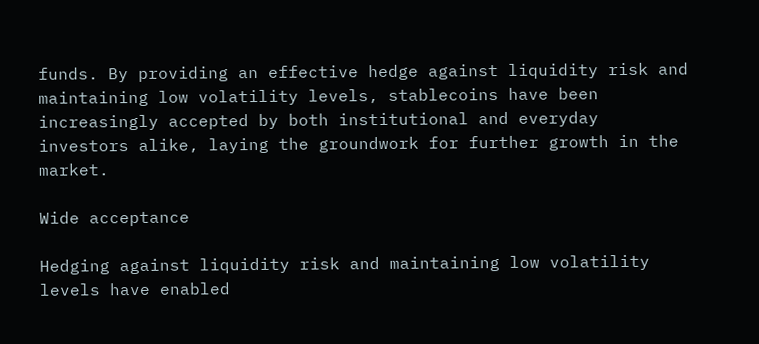funds. By providing an effective hedge against liquidity risk and maintaining low volatility levels, stablecoins have been increasingly accepted by both institutional and everyday investors alike, laying the groundwork for further growth in the market.

Wide acceptance

Hedging against liquidity risk and maintaining low volatility levels have enabled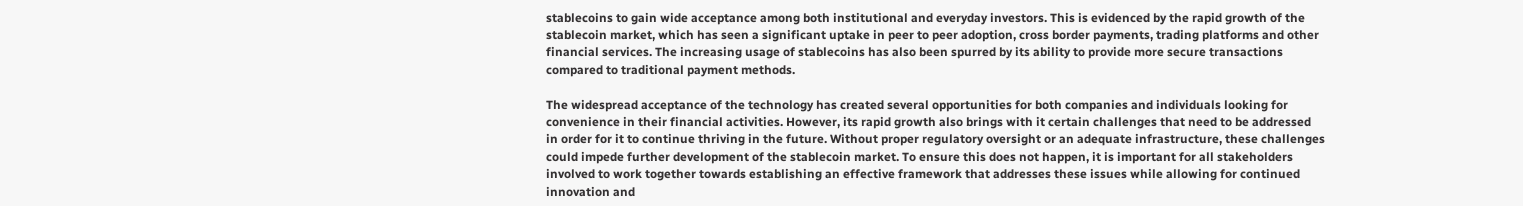stablecoins to gain wide acceptance among both institutional and everyday investors. This is evidenced by the rapid growth of the stablecoin market, which has seen a significant uptake in peer to peer adoption, cross border payments, trading platforms and other financial services. The increasing usage of stablecoins has also been spurred by its ability to provide more secure transactions compared to traditional payment methods.

The widespread acceptance of the technology has created several opportunities for both companies and individuals looking for convenience in their financial activities. However, its rapid growth also brings with it certain challenges that need to be addressed in order for it to continue thriving in the future. Without proper regulatory oversight or an adequate infrastructure, these challenges could impede further development of the stablecoin market. To ensure this does not happen, it is important for all stakeholders involved to work together towards establishing an effective framework that addresses these issues while allowing for continued innovation and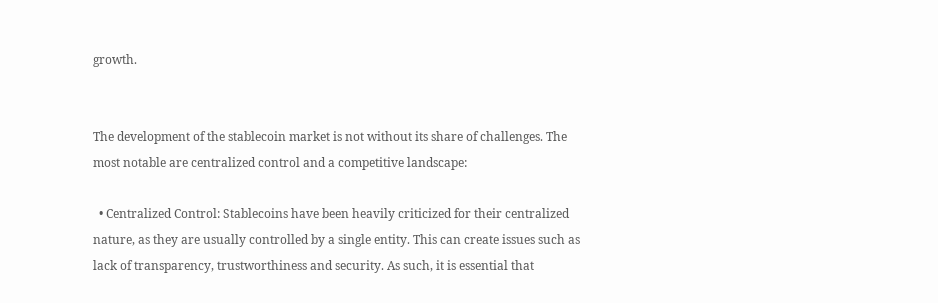growth.


The development of the stablecoin market is not without its share of challenges. The most notable are centralized control and a competitive landscape:

  • Centralized Control: Stablecoins have been heavily criticized for their centralized nature, as they are usually controlled by a single entity. This can create issues such as lack of transparency, trustworthiness and security. As such, it is essential that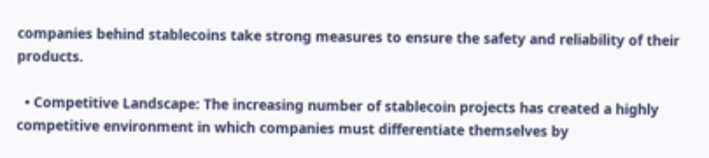companies behind stablecoins take strong measures to ensure the safety and reliability of their products.

  • Competitive Landscape: The increasing number of stablecoin projects has created a highly competitive environment in which companies must differentiate themselves by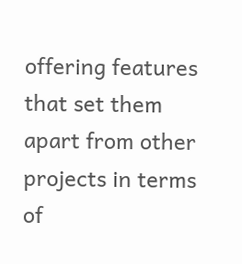offering features that set them apart from other projects in terms of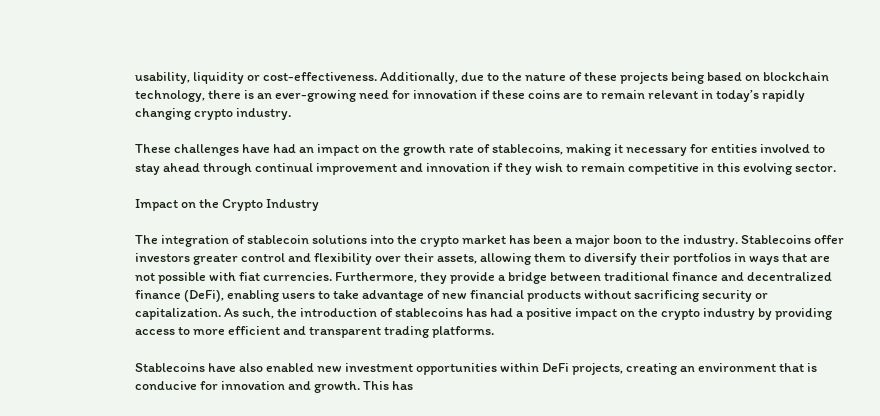usability, liquidity or cost-effectiveness. Additionally, due to the nature of these projects being based on blockchain technology, there is an ever-growing need for innovation if these coins are to remain relevant in today’s rapidly changing crypto industry.

These challenges have had an impact on the growth rate of stablecoins, making it necessary for entities involved to stay ahead through continual improvement and innovation if they wish to remain competitive in this evolving sector.

Impact on the Crypto Industry

The integration of stablecoin solutions into the crypto market has been a major boon to the industry. Stablecoins offer investors greater control and flexibility over their assets, allowing them to diversify their portfolios in ways that are not possible with fiat currencies. Furthermore, they provide a bridge between traditional finance and decentralized finance (DeFi), enabling users to take advantage of new financial products without sacrificing security or capitalization. As such, the introduction of stablecoins has had a positive impact on the crypto industry by providing access to more efficient and transparent trading platforms.

Stablecoins have also enabled new investment opportunities within DeFi projects, creating an environment that is conducive for innovation and growth. This has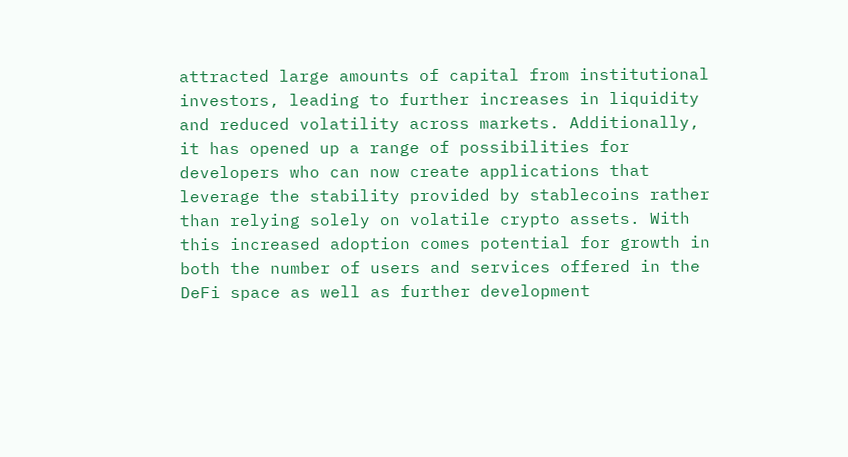attracted large amounts of capital from institutional investors, leading to further increases in liquidity and reduced volatility across markets. Additionally, it has opened up a range of possibilities for developers who can now create applications that leverage the stability provided by stablecoins rather than relying solely on volatile crypto assets. With this increased adoption comes potential for growth in both the number of users and services offered in the DeFi space as well as further development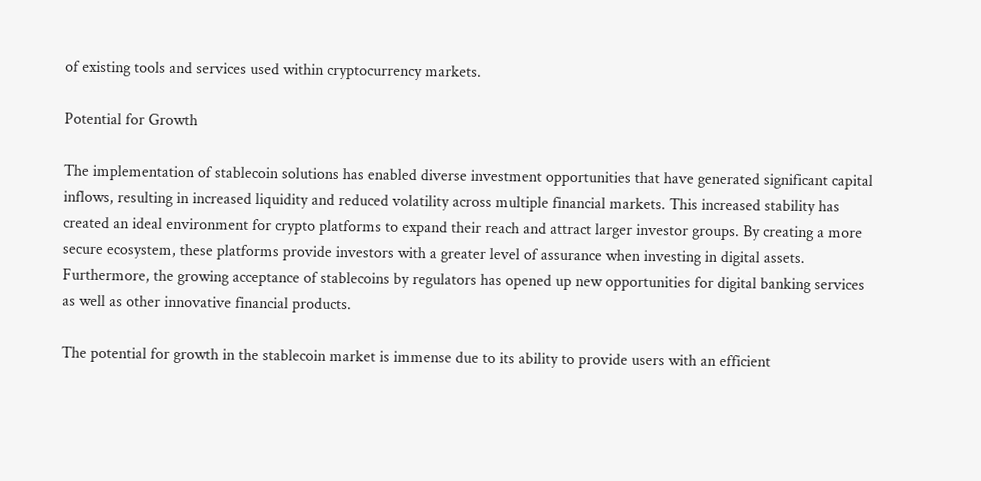of existing tools and services used within cryptocurrency markets.

Potential for Growth

The implementation of stablecoin solutions has enabled diverse investment opportunities that have generated significant capital inflows, resulting in increased liquidity and reduced volatility across multiple financial markets. This increased stability has created an ideal environment for crypto platforms to expand their reach and attract larger investor groups. By creating a more secure ecosystem, these platforms provide investors with a greater level of assurance when investing in digital assets. Furthermore, the growing acceptance of stablecoins by regulators has opened up new opportunities for digital banking services as well as other innovative financial products.

The potential for growth in the stablecoin market is immense due to its ability to provide users with an efficient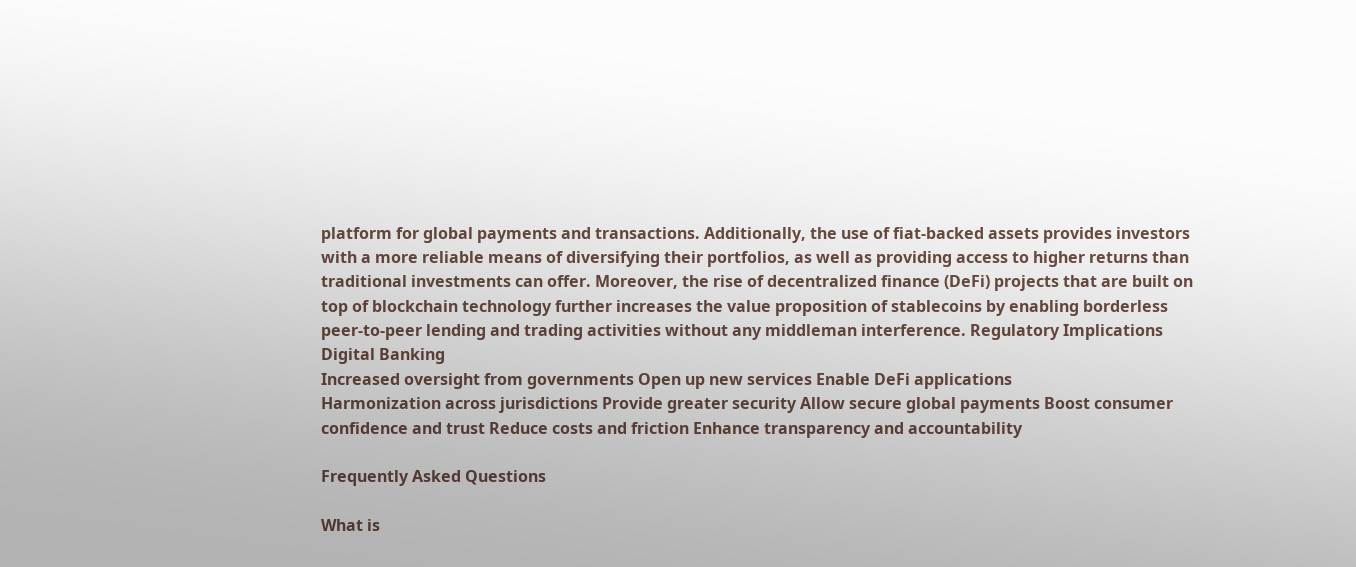platform for global payments and transactions. Additionally, the use of fiat-backed assets provides investors with a more reliable means of diversifying their portfolios, as well as providing access to higher returns than traditional investments can offer. Moreover, the rise of decentralized finance (DeFi) projects that are built on top of blockchain technology further increases the value proposition of stablecoins by enabling borderless peer-to-peer lending and trading activities without any middleman interference. Regulatory Implications Digital Banking
Increased oversight from governments Open up new services Enable DeFi applications
Harmonization across jurisdictions Provide greater security Allow secure global payments Boost consumer confidence and trust Reduce costs and friction Enhance transparency and accountability

Frequently Asked Questions

What is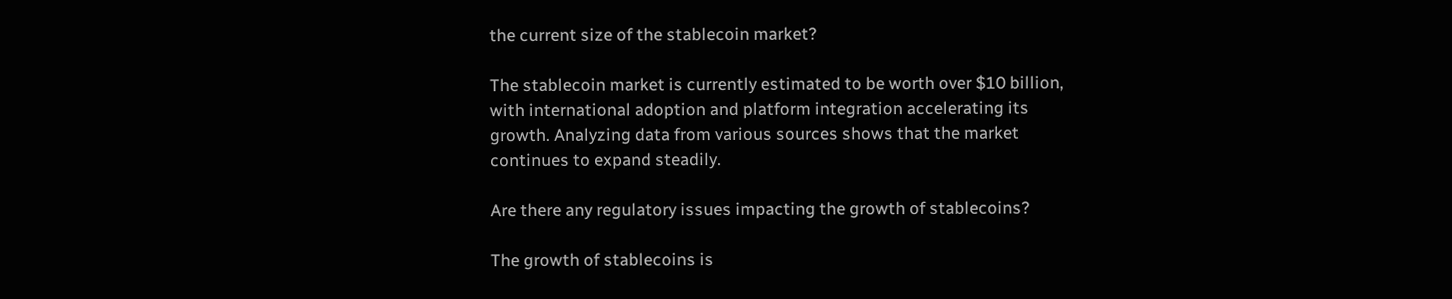the current size of the stablecoin market?

The stablecoin market is currently estimated to be worth over $10 billion, with international adoption and platform integration accelerating its growth. Analyzing data from various sources shows that the market continues to expand steadily.

Are there any regulatory issues impacting the growth of stablecoins?

The growth of stablecoins is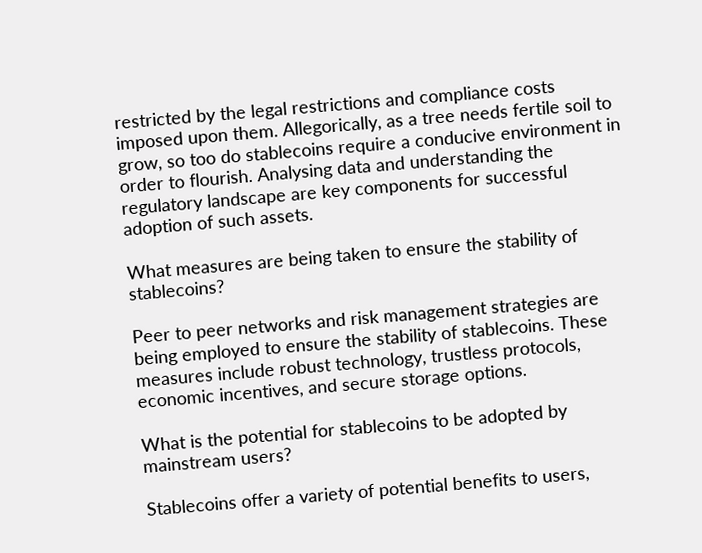restricted by the legal restrictions and compliance costs imposed upon them. Allegorically, as a tree needs fertile soil to grow, so too do stablecoins require a conducive environment in order to flourish. Analysing data and understanding the regulatory landscape are key components for successful adoption of such assets.

What measures are being taken to ensure the stability of stablecoins?

Peer to peer networks and risk management strategies are being employed to ensure the stability of stablecoins. These measures include robust technology, trustless protocols, economic incentives, and secure storage options.

What is the potential for stablecoins to be adopted by mainstream users?

Stablecoins offer a variety of potential benefits to users,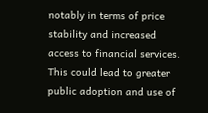notably in terms of price stability and increased access to financial services. This could lead to greater public adoption and use of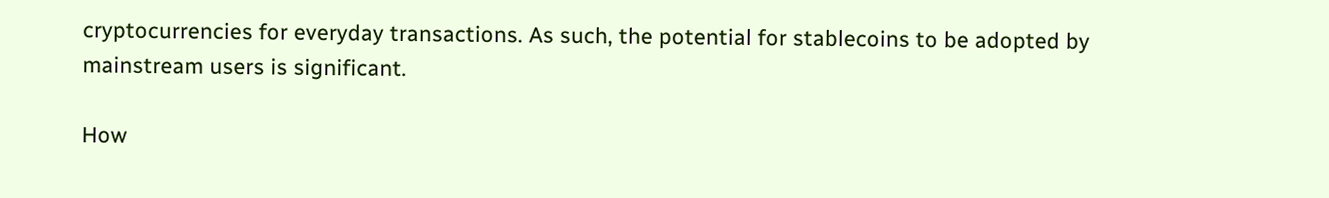cryptocurrencies for everyday transactions. As such, the potential for stablecoins to be adopted by mainstream users is significant.

How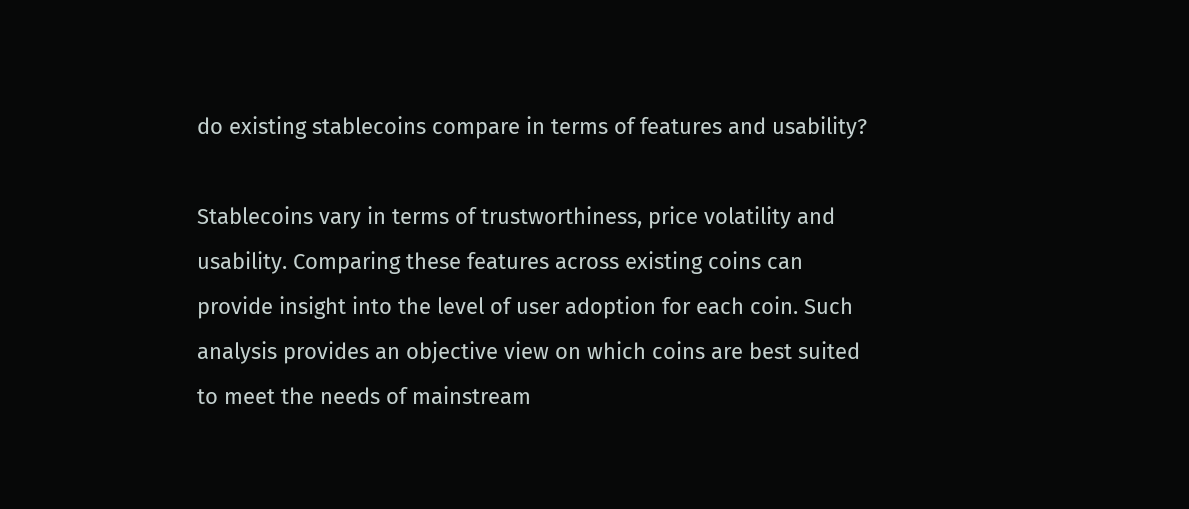do existing stablecoins compare in terms of features and usability?

Stablecoins vary in terms of trustworthiness, price volatility and usability. Comparing these features across existing coins can provide insight into the level of user adoption for each coin. Such analysis provides an objective view on which coins are best suited to meet the needs of mainstream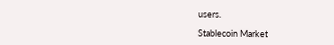users.

Stablecoin Market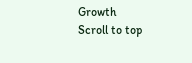Growth
Scroll to top